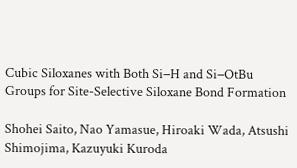Cubic Siloxanes with Both Si−H and Si−OtBu Groups for Site-Selective Siloxane Bond Formation

Shohei Saito, Nao Yamasue, Hiroaki Wada, Atsushi Shimojima, Kazuyuki Kuroda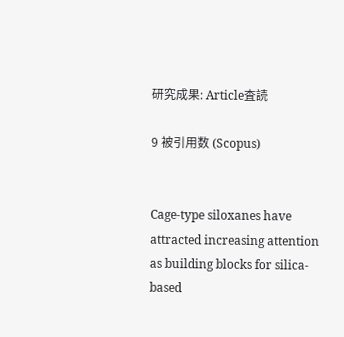研究成果: Article査読

9 被引用数 (Scopus)


Cage-type siloxanes have attracted increasing attention as building blocks for silica-based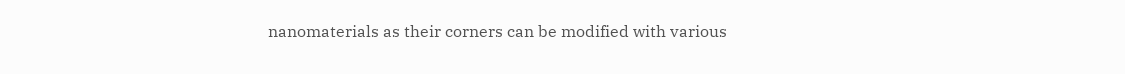nanomaterials as their corners can be modified with various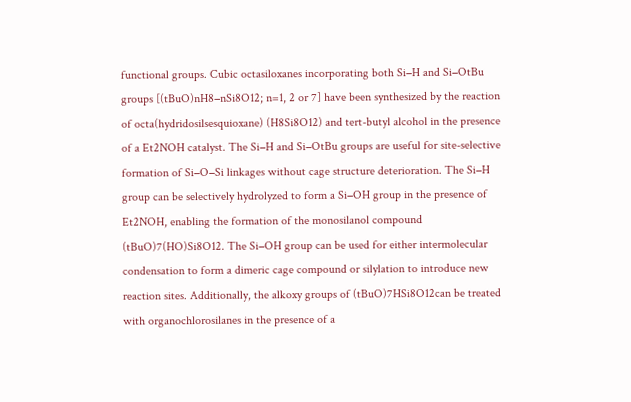functional groups. Cubic octasiloxanes incorporating both Si−H and Si−OtBu groups [(tBuO)nH8−nSi8O12; n=1, 2 or 7] have been synthesized by the reaction of octa(hydridosilsesquioxane) (H8Si8O12) and tert-butyl alcohol in the presence of a Et2NOH catalyst. The Si−H and Si−OtBu groups are useful for site-selective formation of Si−O−Si linkages without cage structure deterioration. The Si−H group can be selectively hydrolyzed to form a Si−OH group in the presence of Et2NOH, enabling the formation of the monosilanol compound (tBuO)7(HO)Si8O12. The Si−OH group can be used for either intermolecular condensation to form a dimeric cage compound or silylation to introduce new reaction sites. Additionally, the alkoxy groups of (tBuO)7HSi8O12can be treated with organochlorosilanes in the presence of a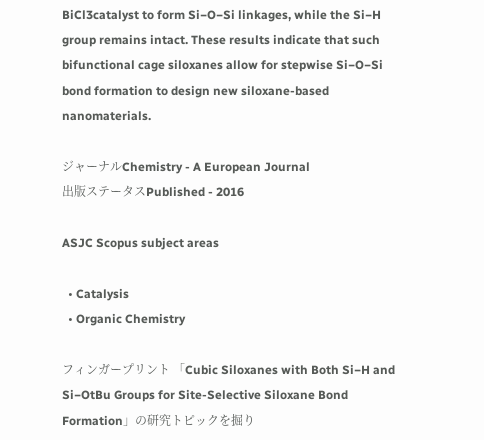BiCl3catalyst to form Si−O−Si linkages, while the Si−H group remains intact. These results indicate that such bifunctional cage siloxanes allow for stepwise Si−O−Si bond formation to design new siloxane-based nanomaterials.

ジャーナルChemistry - A European Journal
出版ステータスPublished - 2016

ASJC Scopus subject areas

  • Catalysis
  • Organic Chemistry

フィンガープリント 「Cubic Siloxanes with Both Si−H and Si−OtBu Groups for Site-Selective Siloxane Bond Formation」の研究トピックを掘り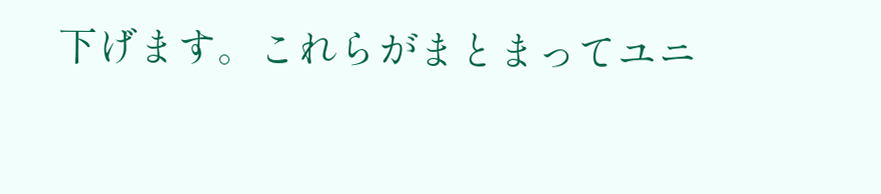下げます。これらがまとまってユニ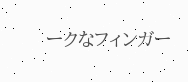ークなフィンガー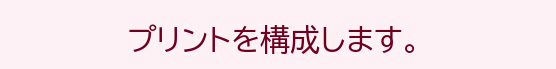プリントを構成します。